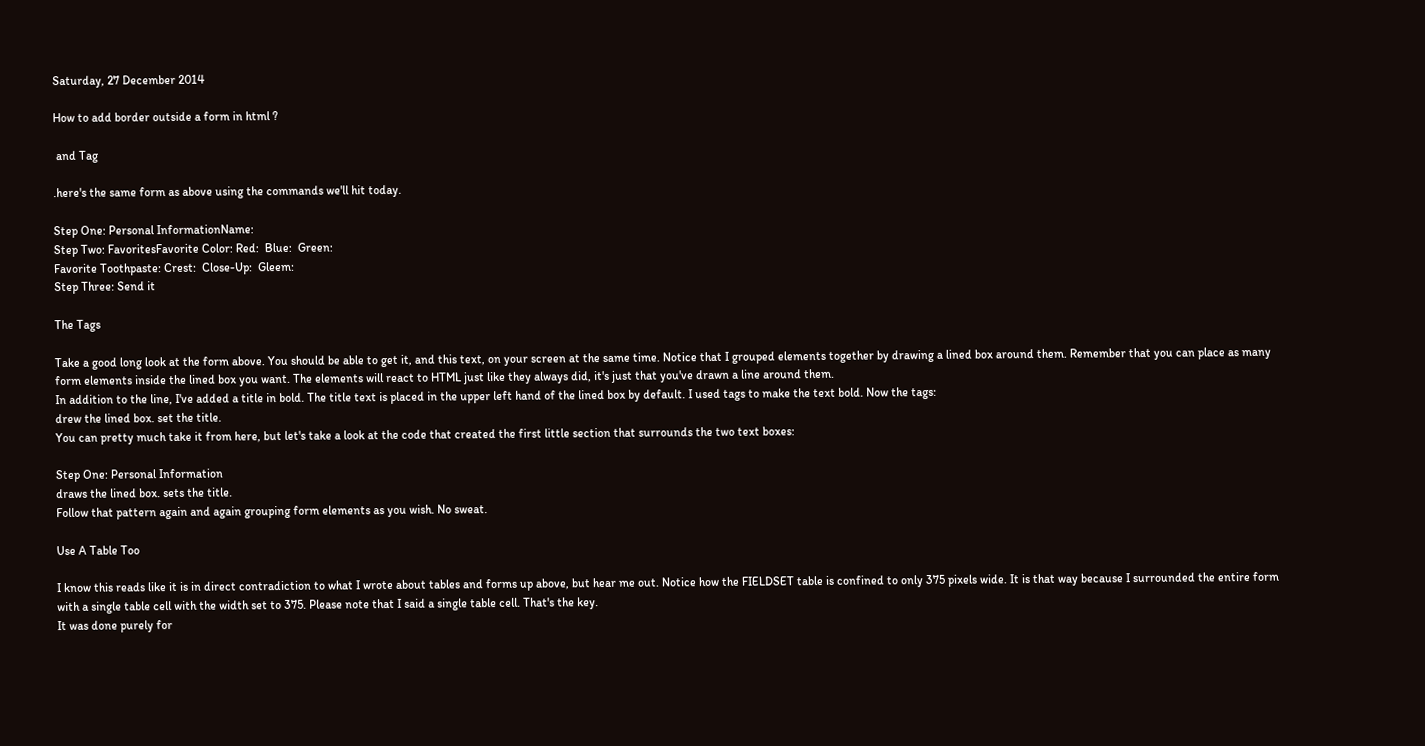Saturday, 27 December 2014

How to add border outside a form in html ?

 and Tag

.here's the same form as above using the commands we'll hit today.

Step One: Personal InformationName:
Step Two: FavoritesFavorite Color: Red:  Blue:  Green:
Favorite Toothpaste: Crest:  Close-Up:  Gleem:
Step Three: Send it

The Tags

Take a good long look at the form above. You should be able to get it, and this text, on your screen at the same time. Notice that I grouped elements together by drawing a lined box around them. Remember that you can place as many form elements inside the lined box you want. The elements will react to HTML just like they always did, it's just that you've drawn a line around them.
In addition to the line, I've added a title in bold. The title text is placed in the upper left hand of the lined box by default. I used tags to make the text bold. Now the tags:
drew the lined box. set the title.
You can pretty much take it from here, but let's take a look at the code that created the first little section that surrounds the two text boxes:

Step One: Personal Information
draws the lined box. sets the title.
Follow that pattern again and again grouping form elements as you wish. No sweat.

Use A Table Too

I know this reads like it is in direct contradiction to what I wrote about tables and forms up above, but hear me out. Notice how the FIELDSET table is confined to only 375 pixels wide. It is that way because I surrounded the entire form with a single table cell with the width set to 375. Please note that I said a single table cell. That's the key.
It was done purely for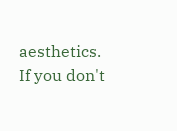aesthetics. If you don't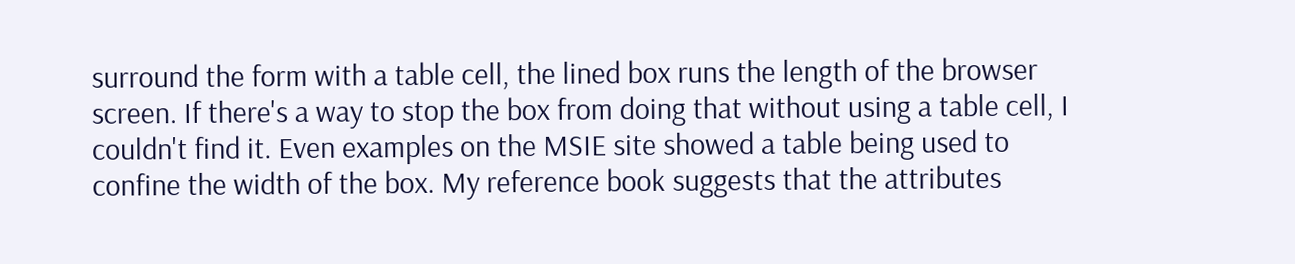surround the form with a table cell, the lined box runs the length of the browser screen. If there's a way to stop the box from doing that without using a table cell, I couldn't find it. Even examples on the MSIE site showed a table being used to confine the width of the box. My reference book suggests that the attributes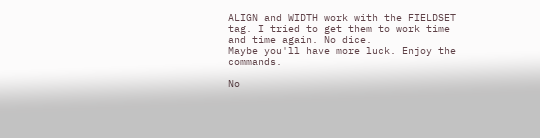ALIGN and WIDTH work with the FIELDSET tag. I tried to get them to work time and time again. No dice.
Maybe you'll have more luck. Enjoy the commands.

No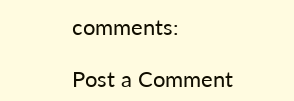comments:

Post a Comment